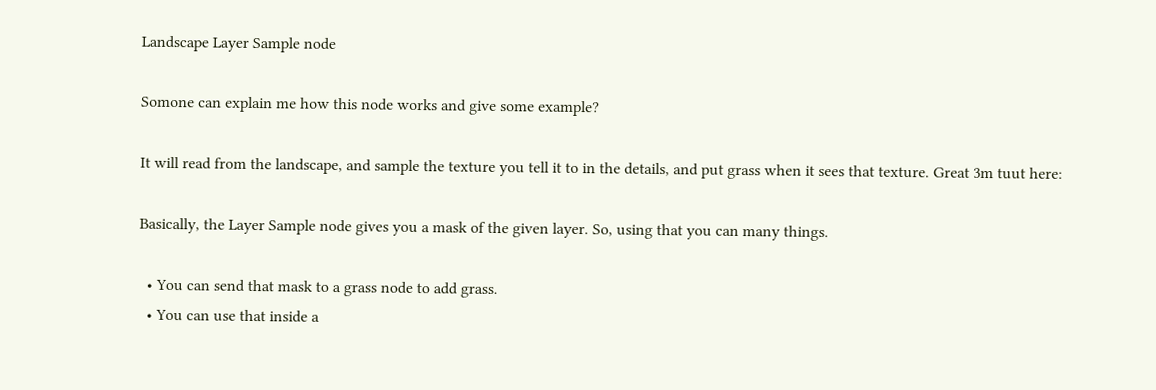Landscape Layer Sample node

Somone can explain me how this node works and give some example?

It will read from the landscape, and sample the texture you tell it to in the details, and put grass when it sees that texture. Great 3m tuut here:

Basically, the Layer Sample node gives you a mask of the given layer. So, using that you can many things.

  • You can send that mask to a grass node to add grass.
  • You can use that inside a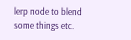lerp node to blend some things etc.